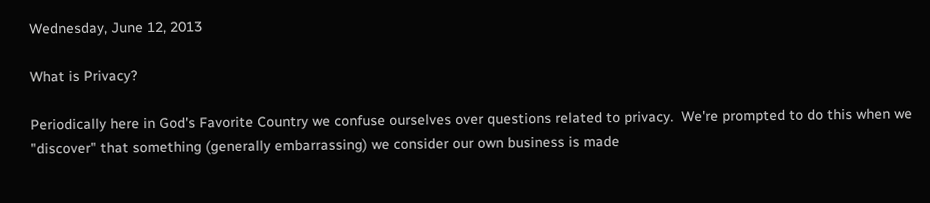Wednesday, June 12, 2013

What is Privacy?

Periodically here in God's Favorite Country we confuse ourselves over questions related to privacy.  We're prompted to do this when we "discover" that something (generally embarrassing) we consider our own business is made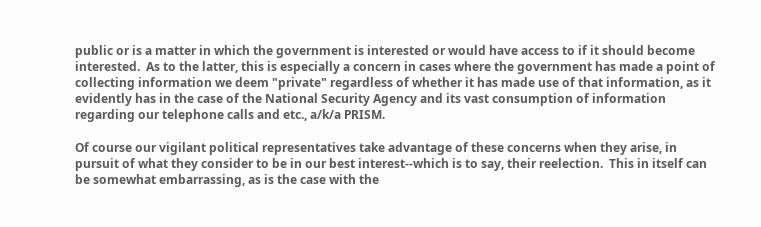public or is a matter in which the government is interested or would have access to if it should become interested.  As to the latter, this is especially a concern in cases where the government has made a point of collecting information we deem "private" regardless of whether it has made use of that information, as it evidently has in the case of the National Security Agency and its vast consumption of information regarding our telephone calls and etc., a/k/a PRISM.

Of course our vigilant political representatives take advantage of these concerns when they arise, in pursuit of what they consider to be in our best interest--which is to say, their reelection.  This in itself can be somewhat embarrassing, as is the case with the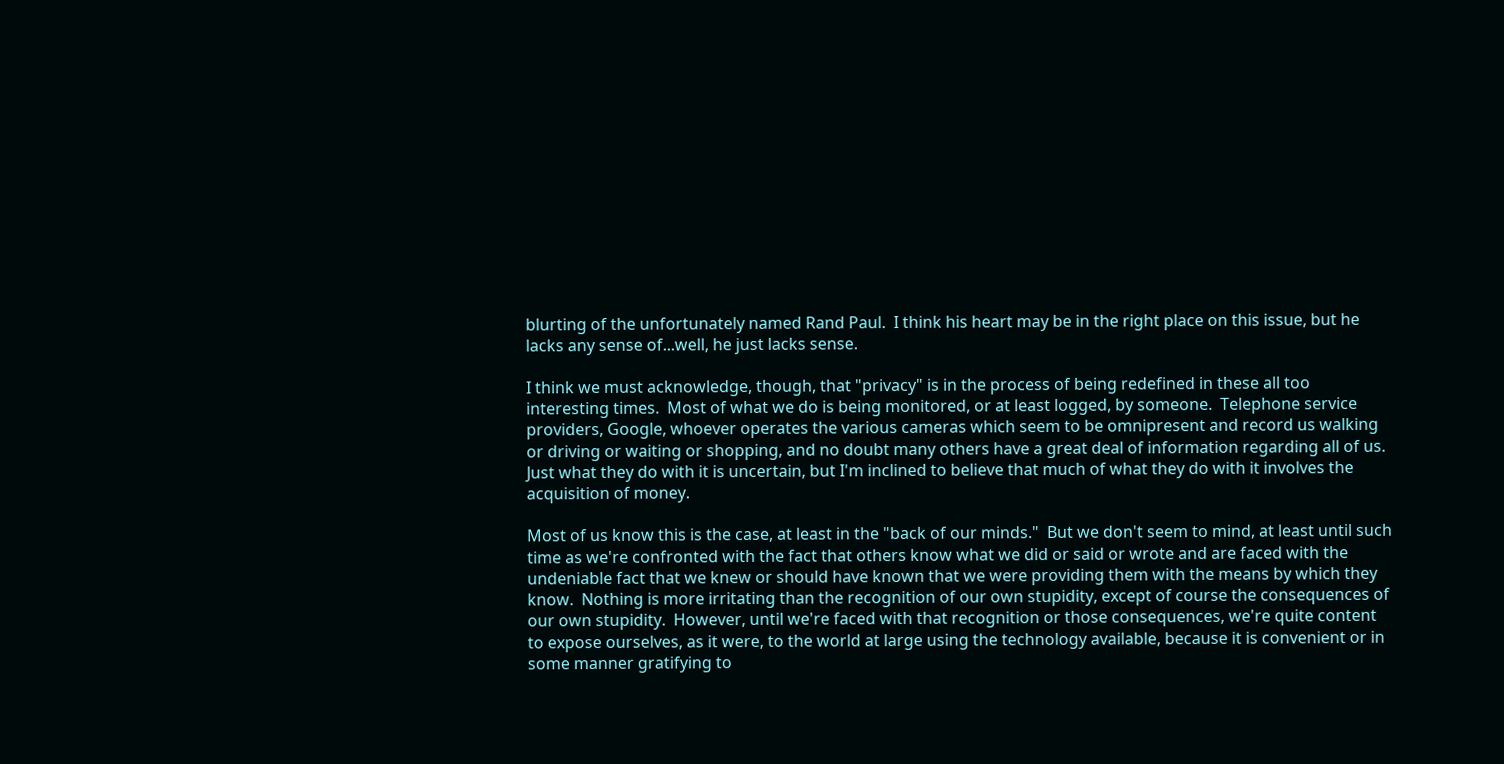blurting of the unfortunately named Rand Paul.  I think his heart may be in the right place on this issue, but he lacks any sense of...well, he just lacks sense.

I think we must acknowledge, though, that "privacy" is in the process of being redefined in these all too interesting times.  Most of what we do is being monitored, or at least logged, by someone.  Telephone service providers, Google, whoever operates the various cameras which seem to be omnipresent and record us walking or driving or waiting or shopping, and no doubt many others have a great deal of information regarding all of us.  Just what they do with it is uncertain, but I'm inclined to believe that much of what they do with it involves the acquisition of money.

Most of us know this is the case, at least in the "back of our minds."  But we don't seem to mind, at least until such time as we're confronted with the fact that others know what we did or said or wrote and are faced with the undeniable fact that we knew or should have known that we were providing them with the means by which they know.  Nothing is more irritating than the recognition of our own stupidity, except of course the consequences of our own stupidity.  However, until we're faced with that recognition or those consequences, we're quite content to expose ourselves, as it were, to the world at large using the technology available, because it is convenient or in some manner gratifying to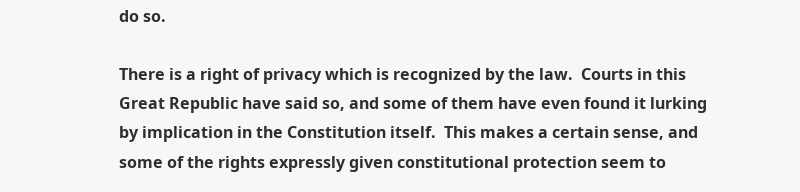do so.

There is a right of privacy which is recognized by the law.  Courts in this Great Republic have said so, and some of them have even found it lurking by implication in the Constitution itself.  This makes a certain sense, and some of the rights expressly given constitutional protection seem to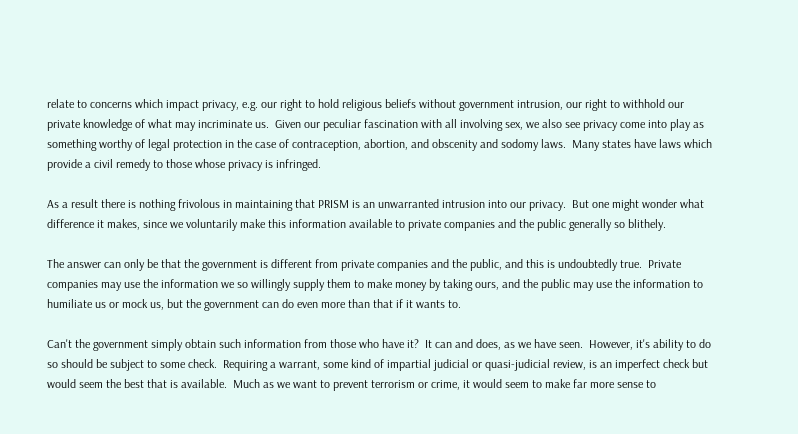relate to concerns which impact privacy, e.g. our right to hold religious beliefs without government intrusion, our right to withhold our private knowledge of what may incriminate us.  Given our peculiar fascination with all involving sex, we also see privacy come into play as something worthy of legal protection in the case of contraception, abortion, and obscenity and sodomy laws.  Many states have laws which provide a civil remedy to those whose privacy is infringed.

As a result there is nothing frivolous in maintaining that PRISM is an unwarranted intrusion into our privacy.  But one might wonder what difference it makes, since we voluntarily make this information available to private companies and the public generally so blithely.

The answer can only be that the government is different from private companies and the public, and this is undoubtedly true.  Private companies may use the information we so willingly supply them to make money by taking ours, and the public may use the information to humiliate us or mock us, but the government can do even more than that if it wants to.

Can't the government simply obtain such information from those who have it?  It can and does, as we have seen.  However, it's ability to do so should be subject to some check.  Requiring a warrant, some kind of impartial judicial or quasi-judicial review, is an imperfect check but would seem the best that is available.  Much as we want to prevent terrorism or crime, it would seem to make far more sense to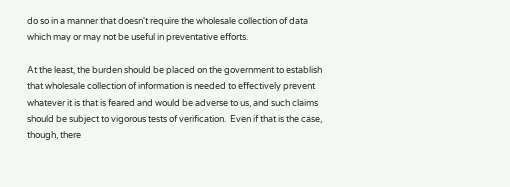do so in a manner that doesn't require the wholesale collection of data which may or may not be useful in preventative efforts.

At the least, the burden should be placed on the government to establish that wholesale collection of information is needed to effectively prevent whatever it is that is feared and would be adverse to us, and such claims should be subject to vigorous tests of verification.  Even if that is the case, though, there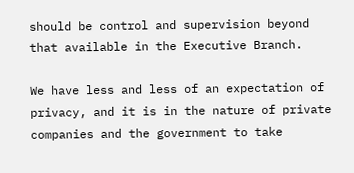should be control and supervision beyond that available in the Executive Branch.

We have less and less of an expectation of privacy, and it is in the nature of private companies and the government to take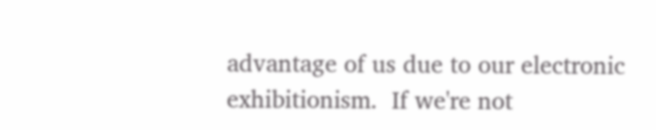advantage of us due to our electronic exhibitionism.  If we're not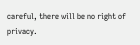careful, there will be no right of privacy.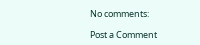No comments:

Post a Comment